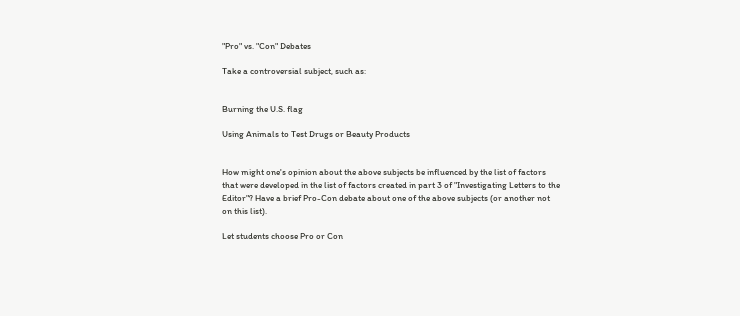"Pro" vs. "Con" Debates

Take a controversial subject, such as:


Burning the U.S. flag

Using Animals to Test Drugs or Beauty Products


How might one's opinion about the above subjects be influenced by the list of factors that were developed in the list of factors created in part 3 of "Investigating Letters to the Editor"? Have a brief Pro-Con debate about one of the above subjects (or another not on this list).

Let students choose Pro or Con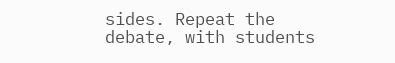sides. Repeat the debate, with students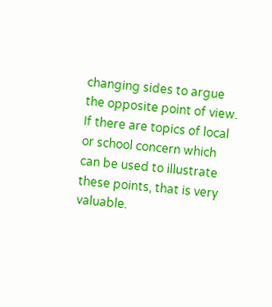changing sides to argue the opposite point of view. If there are topics of local or school concern which can be used to illustrate these points, that is very valuable.